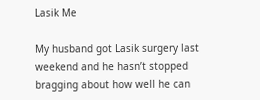Lasik Me

My husband got Lasik surgery last weekend and he hasn’t stopped bragging about how well he can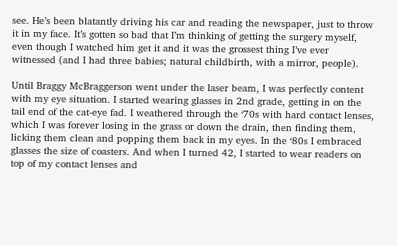see. He’s been blatantly driving his car and reading the newspaper, just to throw it in my face. It’s gotten so bad that I’m thinking of getting the surgery myself, even though I watched him get it and it was the grossest thing I’ve ever witnessed (and I had three babies; natural childbirth, with a mirror, people).

Until Braggy McBraggerson went under the laser beam, I was perfectly content with my eye situation. I started wearing glasses in 2nd grade, getting in on the tail end of the cat-eye fad. I weathered through the ‘70s with hard contact lenses, which I was forever losing in the grass or down the drain, then finding them, licking them clean and popping them back in my eyes. In the ‘80s I embraced glasses the size of coasters. And when I turned 42, I started to wear readers on top of my contact lenses and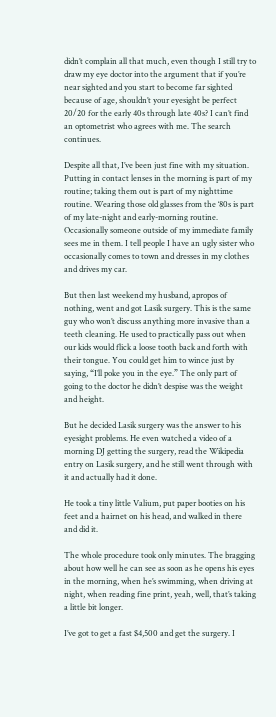didn’t complain all that much, even though I still try to draw my eye doctor into the argument that if you’re near sighted and you start to become far sighted because of age, shouldn’t your eyesight be perfect 20/20 for the early 40s through late 40s? I can’t find an optometrist who agrees with me. The search continues.

Despite all that, I’ve been just fine with my situation. Putting in contact lenses in the morning is part of my routine; taking them out is part of my nighttime routine. Wearing those old glasses from the ‘80s is part of my late-night and early-morning routine. Occasionally someone outside of my immediate family sees me in them. I tell people I have an ugly sister who occasionally comes to town and dresses in my clothes and drives my car.

But then last weekend my husband, apropos of nothing, went and got Lasik surgery. This is the same guy who won’t discuss anything more invasive than a teeth cleaning. He used to practically pass out when our kids would flick a loose tooth back and forth with their tongue. You could get him to wince just by saying, “I’ll poke you in the eye.” The only part of going to the doctor he didn’t despise was the weight and height.

But he decided Lasik surgery was the answer to his eyesight problems. He even watched a video of a morning DJ getting the surgery, read the Wikipedia entry on Lasik surgery, and he still went through with it and actually had it done.

He took a tiny little Valium, put paper booties on his feet and a hairnet on his head, and walked in there and did it.

The whole procedure took only minutes. The bragging about how well he can see as soon as he opens his eyes in the morning, when he’s swimming, when driving at night, when reading fine print, yeah, well, that’s taking a little bit longer.

I’ve got to get a fast $4,500 and get the surgery. I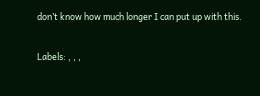don’t know how much longer I can put up with this.

Labels: , , ,